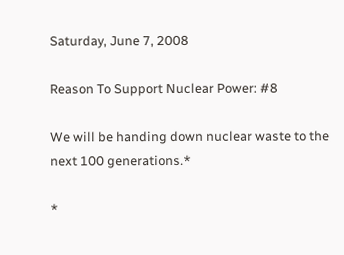Saturday, June 7, 2008

Reason To Support Nuclear Power: #8

We will be handing down nuclear waste to the next 100 generations.*

*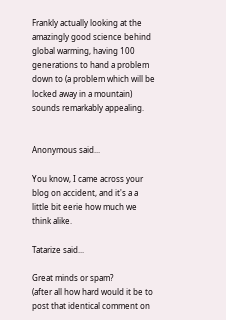Frankly actually looking at the amazingly good science behind global warming, having 100 generations to hand a problem down to (a problem which will be locked away in a mountain) sounds remarkably appealing.


Anonymous said...

You know, I came across your blog on accident, and it's a a little bit eerie how much we think alike.

Tatarize said...

Great minds or spam?
(after all how hard would it be to post that identical comment on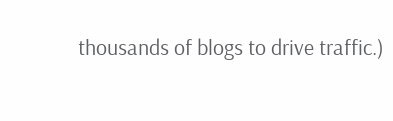thousands of blogs to drive traffic.)